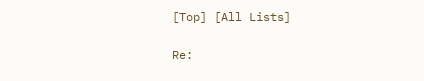[Top] [All Lists]

Re: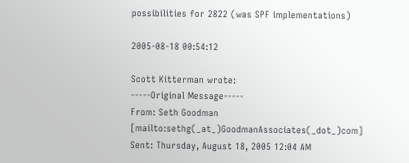possibilities for 2822 (was SPF implementations)

2005-08-18 00:54:12

Scott Kitterman wrote:
-----Original Message-----
From: Seth Goodman [mailto:sethg(_at_)GoodmanAssociates(_dot_)com]
Sent: Thursday, August 18, 2005 12:04 AM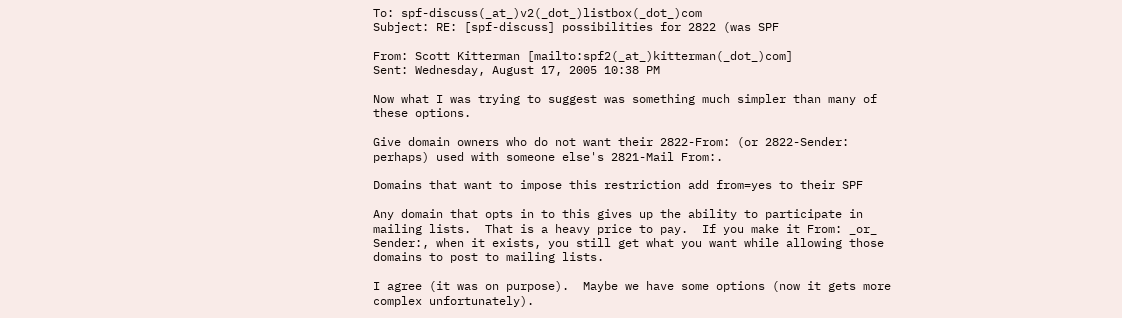To: spf-discuss(_at_)v2(_dot_)listbox(_dot_)com
Subject: RE: [spf-discuss] possibilities for 2822 (was SPF

From: Scott Kitterman [mailto:spf2(_at_)kitterman(_dot_)com]
Sent: Wednesday, August 17, 2005 10:38 PM

Now what I was trying to suggest was something much simpler than many of
these options.

Give domain owners who do not want their 2822-From: (or 2822-Sender:
perhaps) used with someone else's 2821-Mail From:.

Domains that want to impose this restriction add from=yes to their SPF

Any domain that opts in to this gives up the ability to participate in
mailing lists.  That is a heavy price to pay.  If you make it From: _or_
Sender:, when it exists, you still get what you want while allowing those
domains to post to mailing lists.

I agree (it was on purpose).  Maybe we have some options (now it gets more
complex unfortunately).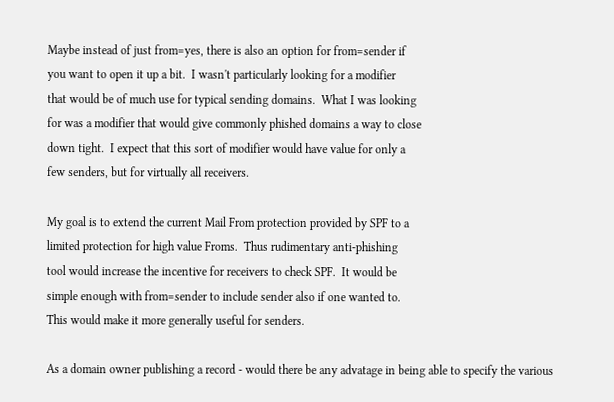Maybe instead of just from=yes, there is also an option for from=sender if
you want to open it up a bit.  I wasn't particularly looking for a modifier
that would be of much use for typical sending domains.  What I was looking
for was a modifier that would give commonly phished domains a way to close
down tight.  I expect that this sort of modifier would have value for only a
few senders, but for virtually all receivers.

My goal is to extend the current Mail From protection provided by SPF to a
limited protection for high value Froms.  Thus rudimentary anti-phishing
tool would increase the incentive for receivers to check SPF.  It would be
simple enough with from=sender to include sender also if one wanted to.
This would make it more generally useful for senders.

As a domain owner publishing a record - would there be any advatage in being able to specify the various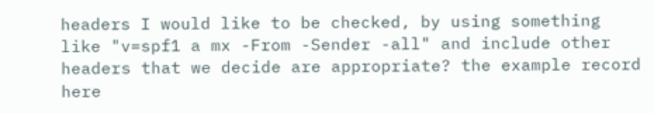headers I would like to be checked, by using something like "v=spf1 a mx -From -Sender -all" and include other headers that we decide are appropriate? the example record here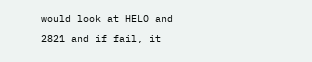would look at HELO and 2821 and if fail, it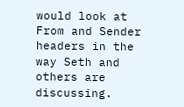would look at From and Sender headers in the way Seth and others are discussing.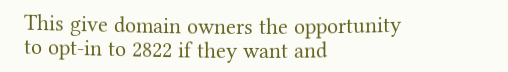This give domain owners the opportunity to opt-in to 2822 if they want and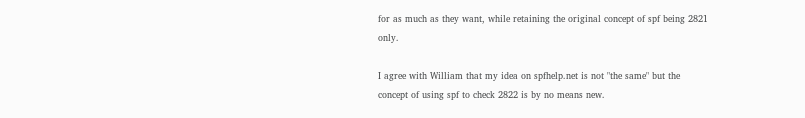for as much as they want, while retaining the original concept of spf being 2821 only.

I agree with William that my idea on spfhelp.net is not "the same" but the concept of using spf to check 2822 is by no means new.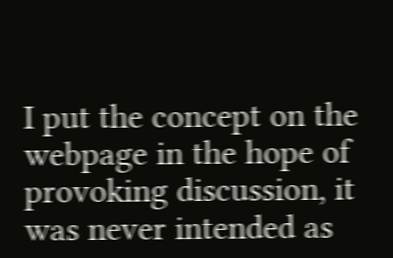I put the concept on the webpage in the hope of provoking discussion, it was never intended as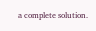a complete solution.